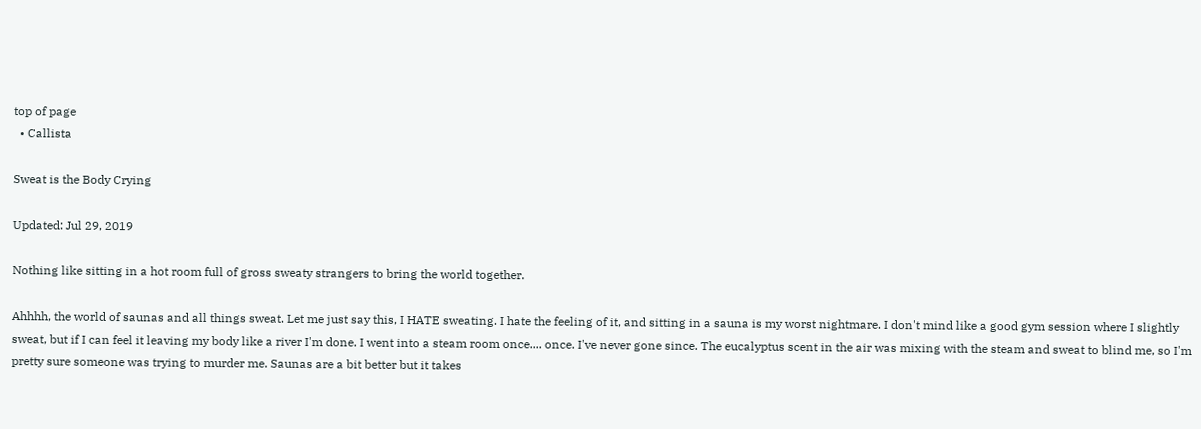top of page
  • Callista

Sweat is the Body Crying

Updated: Jul 29, 2019

Nothing like sitting in a hot room full of gross sweaty strangers to bring the world together.

Ahhhh, the world of saunas and all things sweat. Let me just say this, I HATE sweating. I hate the feeling of it, and sitting in a sauna is my worst nightmare. I don't mind like a good gym session where I slightly sweat, but if I can feel it leaving my body like a river I'm done. I went into a steam room once.... once. I've never gone since. The eucalyptus scent in the air was mixing with the steam and sweat to blind me, so I'm pretty sure someone was trying to murder me. Saunas are a bit better but it takes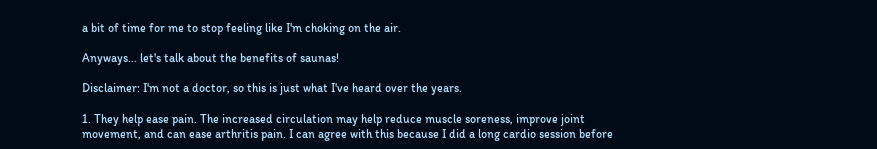a bit of time for me to stop feeling like I'm choking on the air.

Anyways... let's talk about the benefits of saunas!

Disclaimer: I'm not a doctor, so this is just what I've heard over the years.

1. They help ease pain. The increased circulation may help reduce muscle soreness, improve joint movement, and can ease arthritis pain. I can agree with this because I did a long cardio session before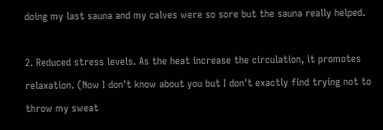doing my last sauna and my calves were so sore but the sauna really helped.

2. Reduced stress levels. As the heat increase the circulation, it promotes relaxation. (Now I don't know about you but I don't exactly find trying not to throw my sweat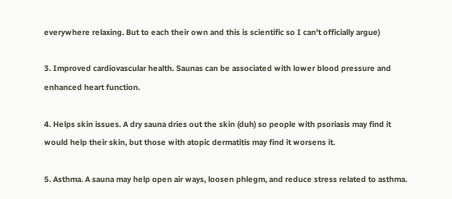everywhere relaxing. But to each their own and this is scientific so I can't officially argue)

3. Improved cardiovascular health. Saunas can be associated with lower blood pressure and enhanced heart function.

4. Helps skin issues. A dry sauna dries out the skin (duh) so people with psoriasis may find it would help their skin, but those with atopic dermatitis may find it worsens it.

5. Asthma. A sauna may help open air ways, loosen phlegm, and reduce stress related to asthma.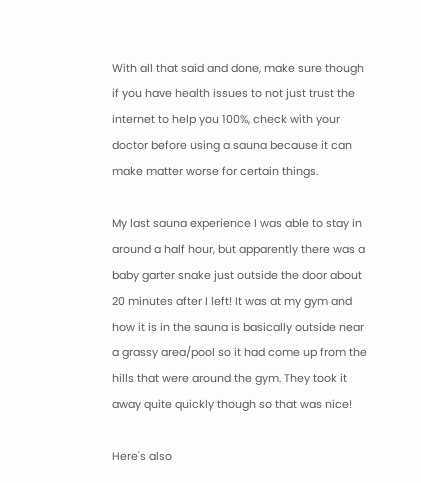With all that said and done, make sure though if you have health issues to not just trust the internet to help you 100%, check with your doctor before using a sauna because it can make matter worse for certain things.

My last sauna experience I was able to stay in around a half hour, but apparently there was a baby garter snake just outside the door about 20 minutes after I left! It was at my gym and how it is in the sauna is basically outside near a grassy area/pool so it had come up from the hills that were around the gym. They took it away quite quickly though so that was nice!

Here's also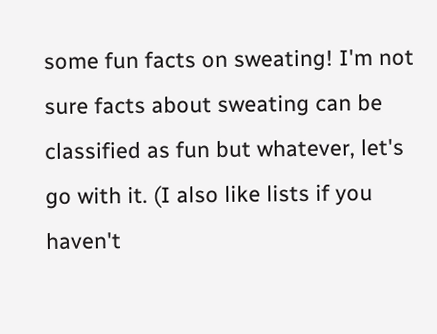some fun facts on sweating! I'm not sure facts about sweating can be classified as fun but whatever, let's go with it. (I also like lists if you haven't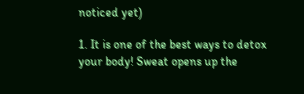noticed yet)

1. It is one of the best ways to detox your body! Sweat opens up the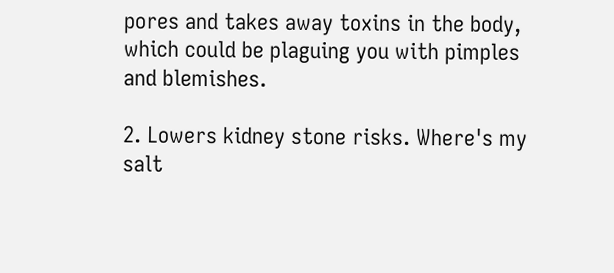pores and takes away toxins in the body, which could be plaguing you with pimples and blemishes.

2. Lowers kidney stone risks. Where's my salt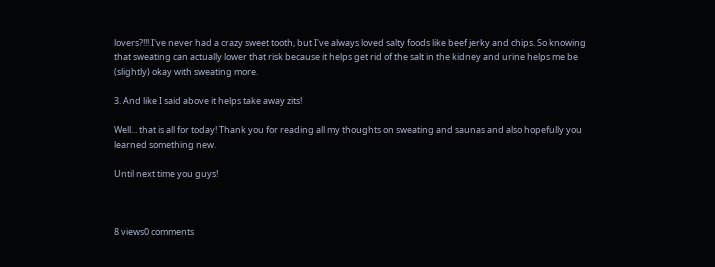lovers?!!! I've never had a crazy sweet tooth, but I've always loved salty foods like beef jerky and chips. So knowing that sweating can actually lower that risk because it helps get rid of the salt in the kidney and urine helps me be (slightly) okay with sweating more.

3. And like I said above it helps take away zits!

Well... that is all for today! Thank you for reading all my thoughts on sweating and saunas and also hopefully you learned something new.

Until next time you guys!



8 views0 comments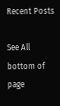Recent Posts

See All
bottom of page